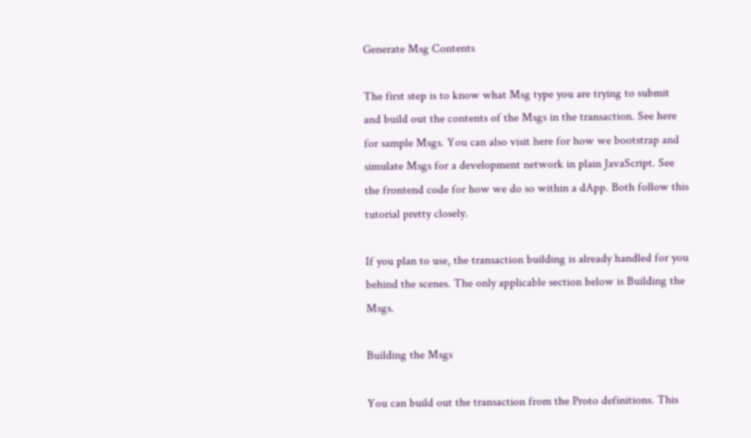Generate Msg Contents

The first step is to know what Msg type you are trying to submit and build out the contents of the Msgs in the transaction. See here for sample Msgs. You can also visit here for how we bootstrap and simulate Msgs for a development network in plain JavaScript. See the frontend code for how we do so within a dApp. Both follow this tutorial pretty closely.

If you plan to use, the transaction building is already handled for you behind the scenes. The only applicable section below is Building the Msgs.

Building the Msgs

You can build out the transaction from the Proto definitions. This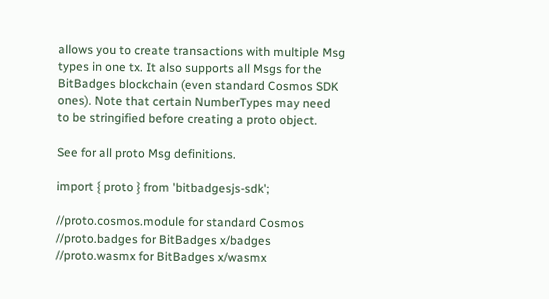allows you to create transactions with multiple Msg types in one tx. It also supports all Msgs for the BitBadges blockchain (even standard Cosmos SDK ones). Note that certain NumberTypes may need to be stringified before creating a proto object.

See for all proto Msg definitions.

import { proto } from 'bitbadgesjs-sdk';

//proto.cosmos.module for standard Cosmos
//proto.badges for BitBadges x/badges
//proto.wasmx for BitBadges x/wasmx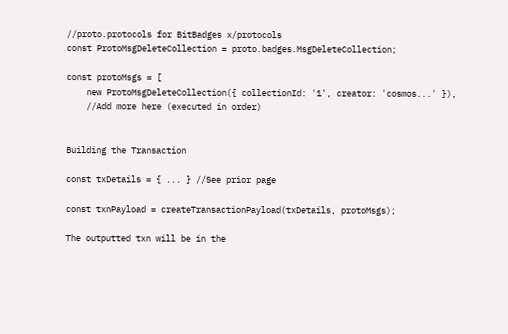//proto.protocols for BitBadges x/protocols
const ProtoMsgDeleteCollection = proto.badges.MsgDeleteCollection;

const protoMsgs = [
    new ProtoMsgDeleteCollection({ collectionId: '1', creator: 'cosmos...' }),
    //Add more here (executed in order)


Building the Transaction

const txDetails = { ... } //See prior page

const txnPayload = createTransactionPayload(txDetails, protoMsgs);

The outputted txn will be in the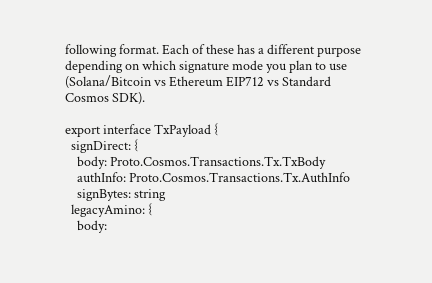following format. Each of these has a different purpose depending on which signature mode you plan to use (Solana/Bitcoin vs Ethereum EIP712 vs Standard Cosmos SDK).

export interface TxPayload {
  signDirect: {
    body: Proto.Cosmos.Transactions.Tx.TxBody
    authInfo: Proto.Cosmos.Transactions.Tx.AuthInfo
    signBytes: string
  legacyAmino: {
    body: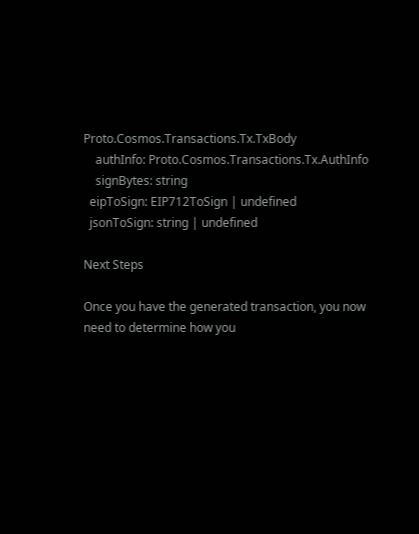Proto.Cosmos.Transactions.Tx.TxBody
    authInfo: Proto.Cosmos.Transactions.Tx.AuthInfo
    signBytes: string
  eipToSign: EIP712ToSign | undefined
  jsonToSign: string | undefined

Next Steps

Once you have the generated transaction, you now need to determine how you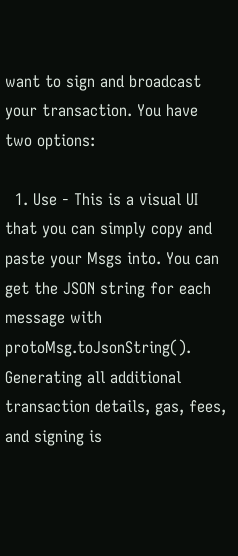want to sign and broadcast your transaction. You have two options:

  1. Use - This is a visual UI that you can simply copy and paste your Msgs into. You can get the JSON string for each message with protoMsg.toJsonString(). Generating all additional transaction details, gas, fees, and signing is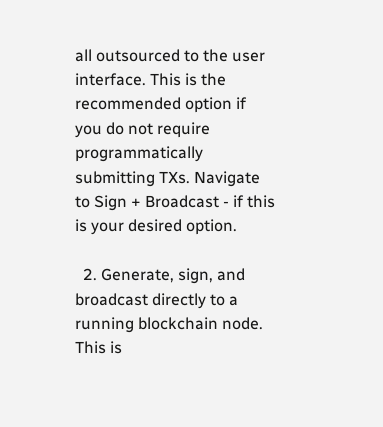all outsourced to the user interface. This is the recommended option if you do not require programmatically submitting TXs. Navigate to Sign + Broadcast - if this is your desired option.

  2. Generate, sign, and broadcast directly to a running blockchain node. This is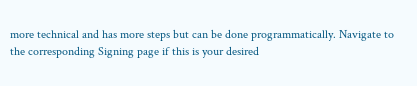more technical and has more steps but can be done programmatically. Navigate to the corresponding Signing page if this is your desired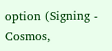option (Signing - Cosmos,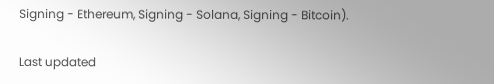Signing - Ethereum, Signing - Solana, Signing - Bitcoin).

Last updated